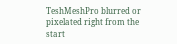TeshMeshPro blurred or pixelated right from the start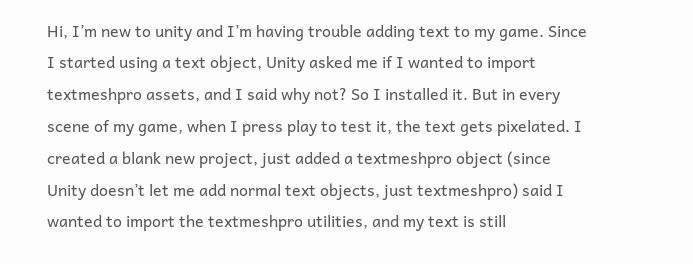Hi, I’m new to unity and I’m having trouble adding text to my game. Since I started using a text object, Unity asked me if I wanted to import textmeshpro assets, and I said why not? So I installed it. But in every scene of my game, when I press play to test it, the text gets pixelated. I created a blank new project, just added a textmeshpro object (since Unity doesn’t let me add normal text objects, just textmeshpro) said I wanted to import the textmeshpro utilities, and my text is still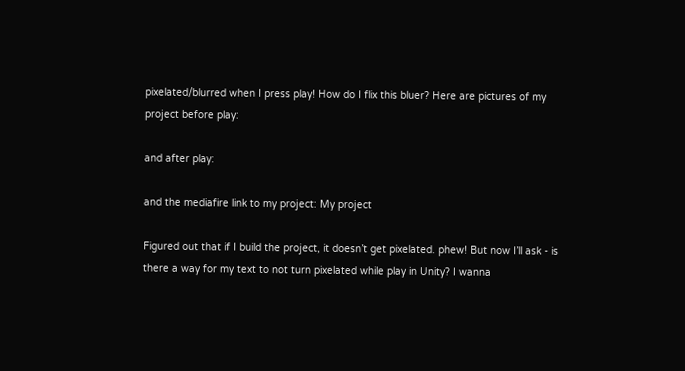pixelated/blurred when I press play! How do I flix this bluer? Here are pictures of my project before play:

and after play:

and the mediafire link to my project: My project

Figured out that if I build the project, it doesn’t get pixelated. phew! But now I’ll ask - is there a way for my text to not turn pixelated while play in Unity? I wanna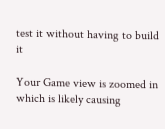test it without having to build it

Your Game view is zoomed in which is likely causing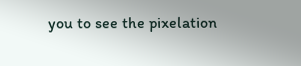you to see the pixelation